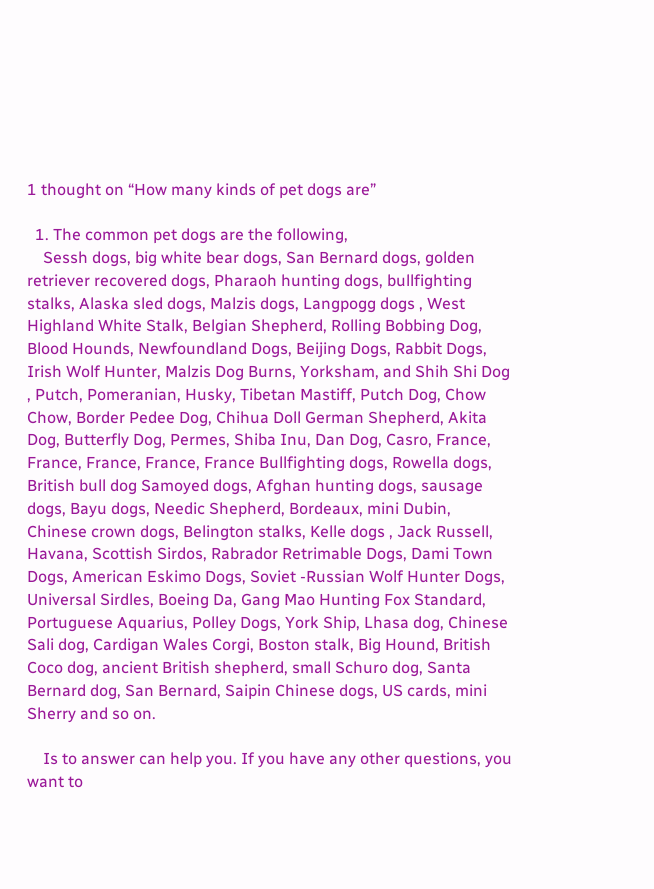1 thought on “How many kinds of pet dogs are”

  1. The common pet dogs are the following,
    Sessh dogs, big white bear dogs, San Bernard dogs, golden retriever recovered dogs, Pharaoh hunting dogs, bullfighting stalks, Alaska sled dogs, Malzis dogs, Langpogg dogs , West Highland White Stalk, Belgian Shepherd, Rolling Bobbing Dog, Blood Hounds, Newfoundland Dogs, Beijing Dogs, Rabbit Dogs, Irish Wolf Hunter, Malzis Dog Burns, Yorksham, and Shih Shi Dog , Putch, Pomeranian, Husky, Tibetan Mastiff, Putch Dog, Chow Chow, Border Pedee Dog, Chihua Doll German Shepherd, Akita Dog, Butterfly Dog, Permes, Shiba Inu, Dan Dog, Casro, France, France, France, France, France Bullfighting dogs, Rowella dogs, British bull dog Samoyed dogs, Afghan hunting dogs, sausage dogs, Bayu dogs, Needic Shepherd, Bordeaux, mini Dubin, Chinese crown dogs, Belington stalks, Kelle dogs , Jack Russell, Havana, Scottish Sirdos, Rabrador Retrimable Dogs, Dami Town Dogs, American Eskimo Dogs, Soviet -Russian Wolf Hunter Dogs, Universal Sirdles, Boeing Da, Gang Mao Hunting Fox Standard, Portuguese Aquarius, Polley Dogs, York Ship, Lhasa dog, Chinese Sali dog, Cardigan Wales Corgi, Boston stalk, Big Hound, British Coco dog, ancient British shepherd, small Schuro dog, Santa Bernard dog, San Bernard, Saipin Chinese dogs, US cards, mini Sherry and so on.

    Is to answer can help you. If you have any other questions, you want to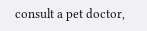consult a pet doctor,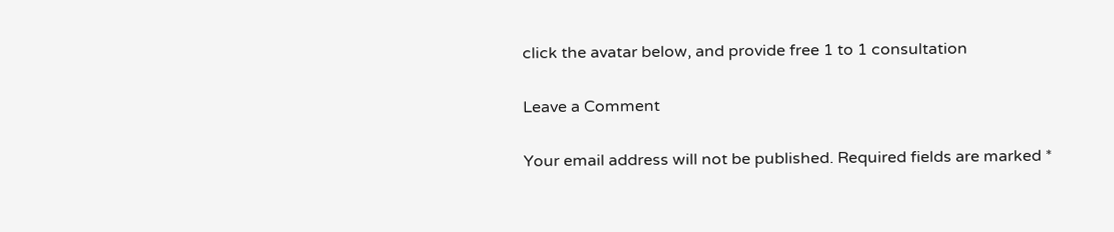click the avatar below, and provide free 1 to 1 consultation

Leave a Comment

Your email address will not be published. Required fields are marked *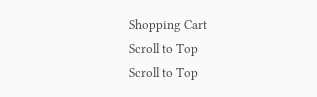Shopping Cart
Scroll to Top
Scroll to Top